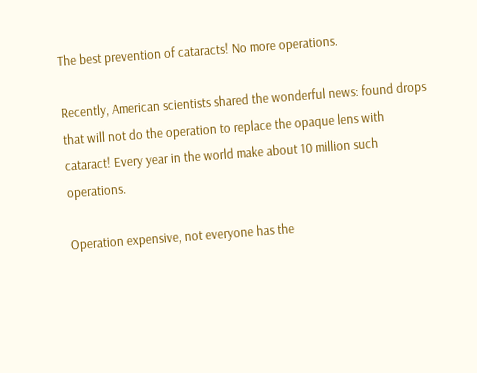The best prevention of cataracts! No more operations.

Recently, American scientists shared the wonderful news: found drops that will not do the operation to replace the opaque lens with cataract! Every year in the world make about 10 million such operations.

Operation expensive, not everyone has the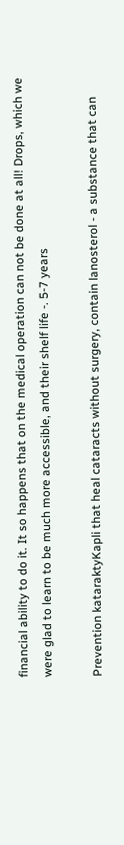financial ability to do it. It so happens that on the medical operation can not be done at all! Drops, which we were glad to learn to be much more accessible, and their shelf life -. 5-7 years

Prevention kataraktyKapli that heal cataracts without surgery, contain lanosterol - a substance that can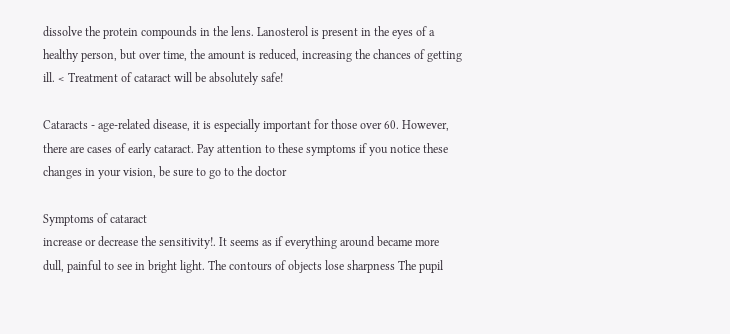dissolve the protein compounds in the lens. Lanosterol is present in the eyes of a healthy person, but over time, the amount is reduced, increasing the chances of getting ill. < Treatment of cataract will be absolutely safe!

Cataracts - age-related disease, it is especially important for those over 60. However, there are cases of early cataract. Pay attention to these symptoms if you notice these changes in your vision, be sure to go to the doctor

Symptoms of cataract
increase or decrease the sensitivity!. It seems as if everything around became more dull, painful to see in bright light. The contours of objects lose sharpness The pupil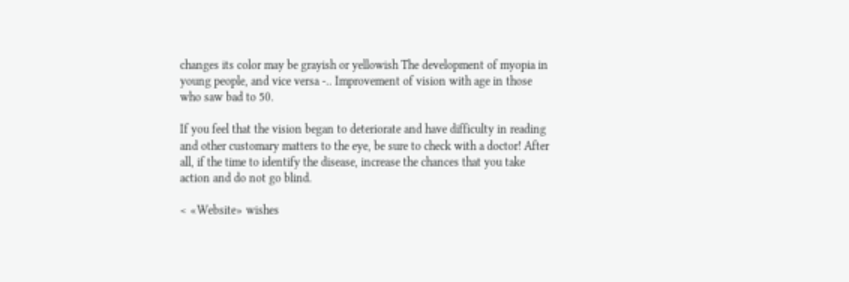changes its color may be grayish or yellowish The development of myopia in young people, and vice versa -.. Improvement of vision with age in those who saw bad to 50.

If you feel that the vision began to deteriorate and have difficulty in reading and other customary matters to the eye, be sure to check with a doctor! After all, if the time to identify the disease, increase the chances that you take action and do not go blind.

< «Website» wishes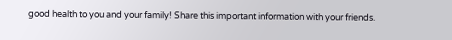good health to you and your family! Share this important information with your friends.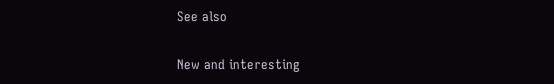See also

New and interesting